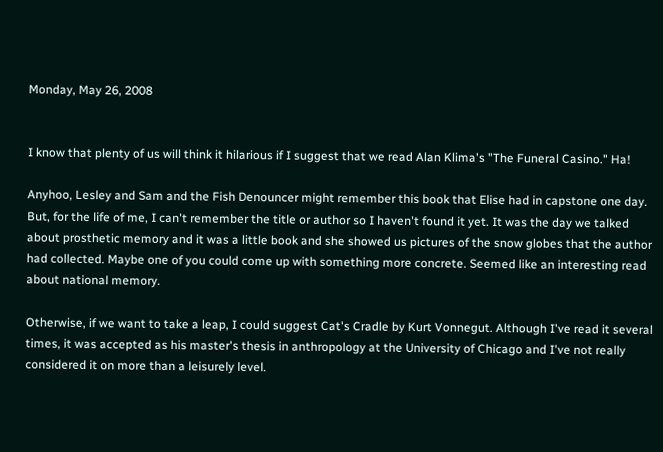Monday, May 26, 2008


I know that plenty of us will think it hilarious if I suggest that we read Alan Klima's "The Funeral Casino." Ha!

Anyhoo, Lesley and Sam and the Fish Denouncer might remember this book that Elise had in capstone one day. But, for the life of me, I can't remember the title or author so I haven't found it yet. It was the day we talked about prosthetic memory and it was a little book and she showed us pictures of the snow globes that the author had collected. Maybe one of you could come up with something more concrete. Seemed like an interesting read about national memory.

Otherwise, if we want to take a leap, I could suggest Cat's Cradle by Kurt Vonnegut. Although I've read it several times, it was accepted as his master's thesis in anthropology at the University of Chicago and I've not really considered it on more than a leisurely level.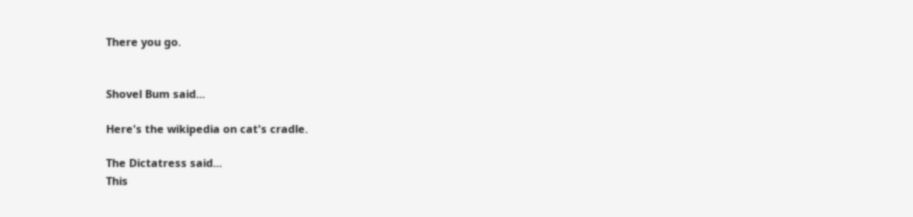There you go.


Shovel Bum said...

Here's the wikipedia on cat's cradle.

The Dictatress said...
This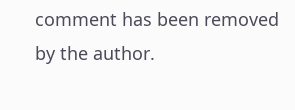comment has been removed by the author.